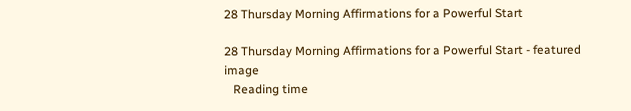28 Thursday Morning Affirmations for a Powerful Start

28 Thursday Morning Affirmations for a Powerful Start - featured image
   Reading time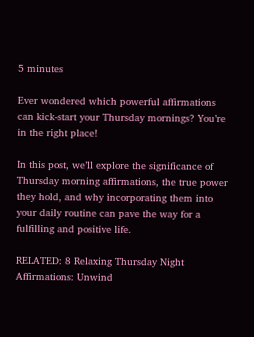5 minutes

Ever wondered which powerful affirmations can kick-start your Thursday mornings? You’re in the right place!

In this post, we’ll explore the significance of Thursday morning affirmations, the true power they hold, and why incorporating them into your daily routine can pave the way for a fulfilling and positive life.

RELATED: 8 Relaxing Thursday Night Affirmations: Unwind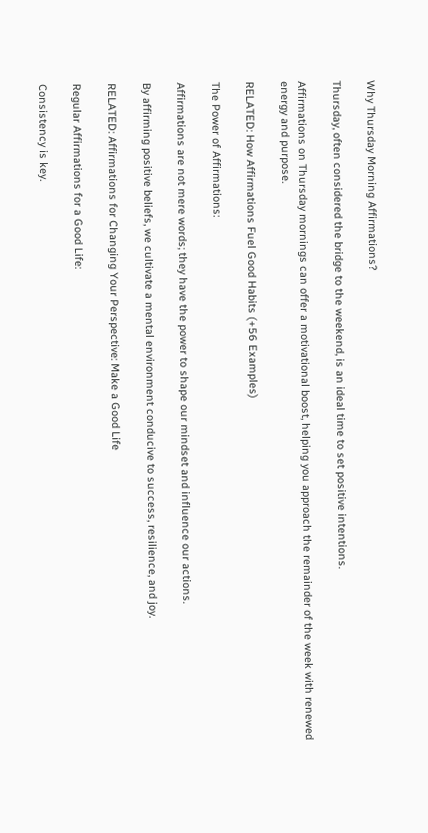Why Thursday Morning Affirmations?

Thursday, often considered the bridge to the weekend, is an ideal time to set positive intentions.

Affirmations on Thursday mornings can offer a motivational boost, helping you approach the remainder of the week with renewed energy and purpose.

RELATED: How Affirmations Fuel Good Habits (+56 Examples)

The Power of Affirmations:

Affirmations are not mere words; they have the power to shape our mindset and influence our actions.

By affirming positive beliefs, we cultivate a mental environment conducive to success, resilience, and joy.

RELATED: Affirmations for Changing Your Perspective: Make a Good Life

Regular Affirmations for a Good Life:

Consistency is key.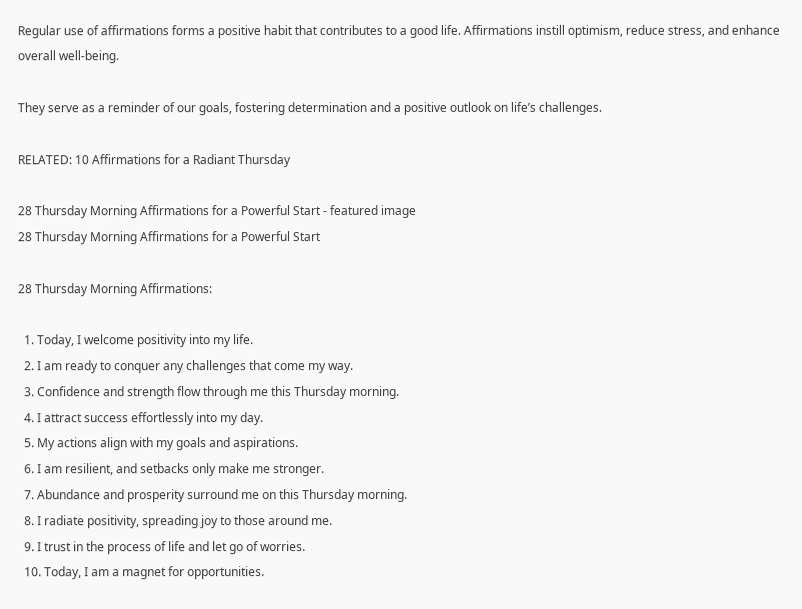Regular use of affirmations forms a positive habit that contributes to a good life. Affirmations instill optimism, reduce stress, and enhance overall well-being.

They serve as a reminder of our goals, fostering determination and a positive outlook on life’s challenges.

RELATED: 10 Affirmations for a Radiant Thursday

28 Thursday Morning Affirmations for a Powerful Start - featured image
28 Thursday Morning Affirmations for a Powerful Start

28 Thursday Morning Affirmations:

  1. Today, I welcome positivity into my life.
  2. I am ready to conquer any challenges that come my way.
  3. Confidence and strength flow through me this Thursday morning.
  4. I attract success effortlessly into my day.
  5. My actions align with my goals and aspirations.
  6. I am resilient, and setbacks only make me stronger.
  7. Abundance and prosperity surround me on this Thursday morning.
  8. I radiate positivity, spreading joy to those around me.
  9. I trust in the process of life and let go of worries.
  10. Today, I am a magnet for opportunities.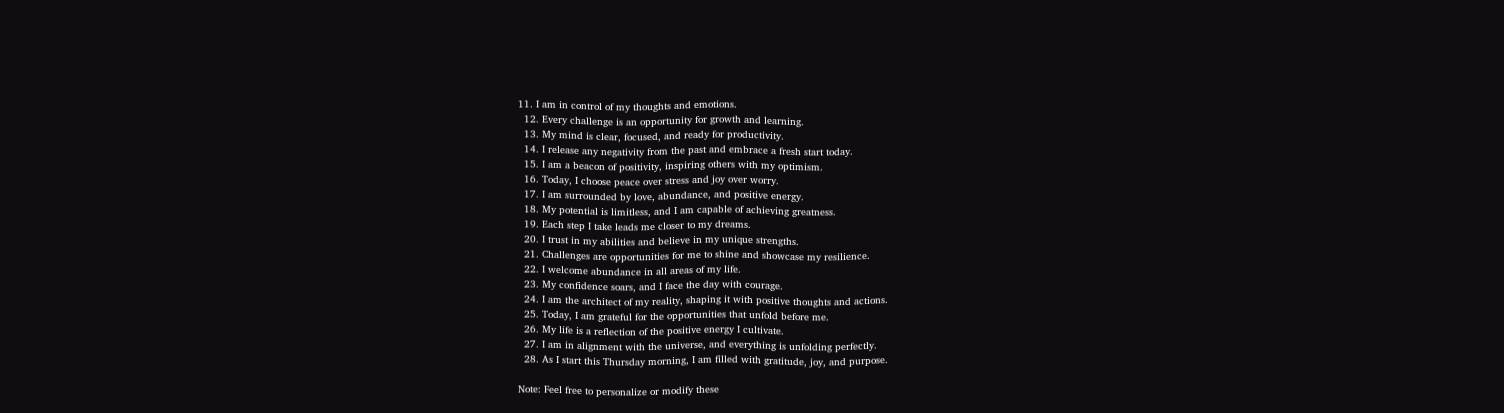11. I am in control of my thoughts and emotions.
  12. Every challenge is an opportunity for growth and learning.
  13. My mind is clear, focused, and ready for productivity.
  14. I release any negativity from the past and embrace a fresh start today.
  15. I am a beacon of positivity, inspiring others with my optimism.
  16. Today, I choose peace over stress and joy over worry.
  17. I am surrounded by love, abundance, and positive energy.
  18. My potential is limitless, and I am capable of achieving greatness.
  19. Each step I take leads me closer to my dreams.
  20. I trust in my abilities and believe in my unique strengths.
  21. Challenges are opportunities for me to shine and showcase my resilience.
  22. I welcome abundance in all areas of my life.
  23. My confidence soars, and I face the day with courage.
  24. I am the architect of my reality, shaping it with positive thoughts and actions.
  25. Today, I am grateful for the opportunities that unfold before me.
  26. My life is a reflection of the positive energy I cultivate.
  27. I am in alignment with the universe, and everything is unfolding perfectly.
  28. As I start this Thursday morning, I am filled with gratitude, joy, and purpose.

Note: Feel free to personalize or modify these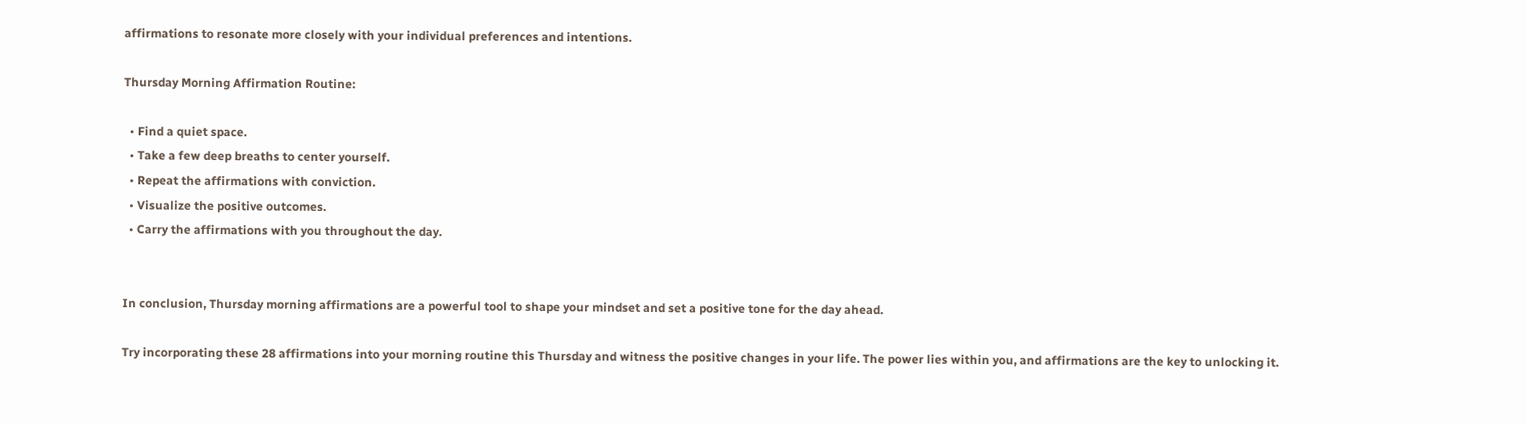affirmations to resonate more closely with your individual preferences and intentions.

Thursday Morning Affirmation Routine:

  • Find a quiet space.
  • Take a few deep breaths to center yourself.
  • Repeat the affirmations with conviction.
  • Visualize the positive outcomes.
  • Carry the affirmations with you throughout the day.


In conclusion, Thursday morning affirmations are a powerful tool to shape your mindset and set a positive tone for the day ahead.

Try incorporating these 28 affirmations into your morning routine this Thursday and witness the positive changes in your life. The power lies within you, and affirmations are the key to unlocking it.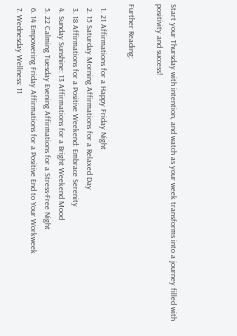Start your Thursday with intention, and watch as your week transforms into a journey filled with positivity and success!

Further Reading:

  1. 21 Affirmations for a Happy Friday Night
  2. 15 Saturday Morning Affirmations for a Relaxed Day
  3. 18 Affirmations for a Positive Weekend: Embrace Serenity
  4. Sunday Sunshine: 13 Affirmations for a Bright Weekend Mood
  5. 22 Calming Tuesday Evening Affirmations for a Stress-Free Night
  6. 14 Empowering Friday Affirmations for a Positive End to Your Workweek
  7. Wednesday Wellness: 11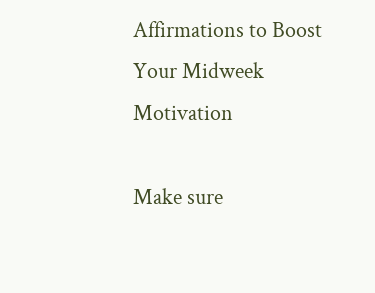Affirmations to Boost Your Midweek Motivation

Make sure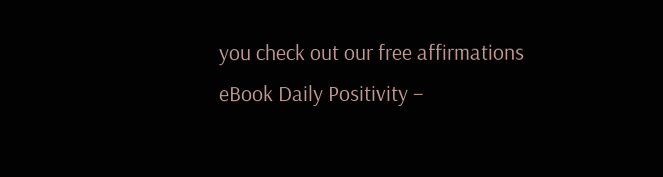you check out our free affirmations eBook Daily Positivity –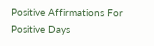Positive Affirmations For Positive Days